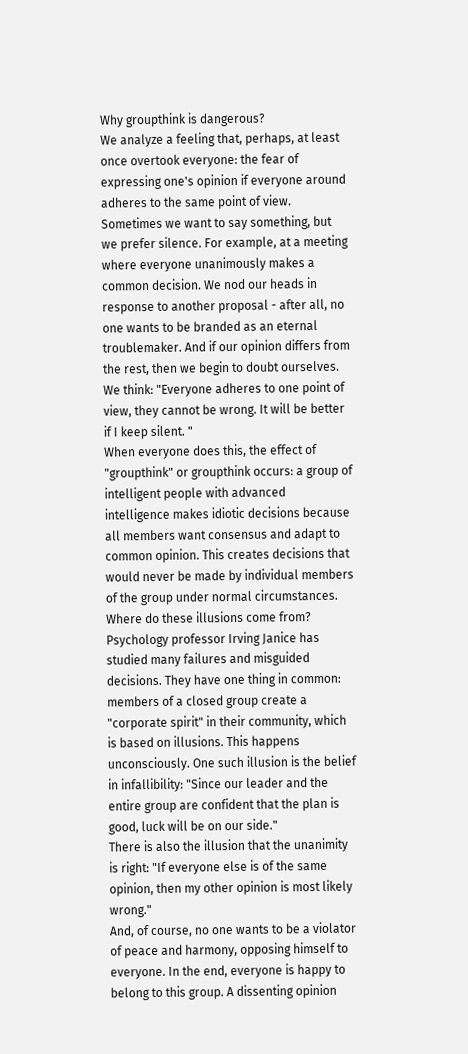Why groupthink is dangerous?
We analyze a feeling that, perhaps, at least once overtook everyone: the fear of expressing one's opinion if everyone around adheres to the same point of view.
Sometimes we want to say something, but we prefer silence. For example, at a meeting where everyone unanimously makes a common decision. We nod our heads in response to another proposal - after all, no one wants to be branded as an eternal troublemaker. And if our opinion differs from the rest, then we begin to doubt ourselves.
We think: "Everyone adheres to one point of view, they cannot be wrong. It will be better if I keep silent. "
When everyone does this, the effect of "groupthink" or groupthink occurs: a group of intelligent people with advanced intelligence makes idiotic decisions because all members want consensus and adapt to common opinion. This creates decisions that would never be made by individual members of the group under normal circumstances.
Where do these illusions come from?
Psychology professor Irving Janice has studied many failures and misguided decisions. They have one thing in common: members of a closed group create a "corporate spirit" in their community, which is based on illusions. This happens unconsciously. One such illusion is the belief in infallibility: "Since our leader and the entire group are confident that the plan is good, luck will be on our side."
There is also the illusion that the unanimity is right: "If everyone else is of the same opinion, then my other opinion is most likely wrong."
And, of course, no one wants to be a violator of peace and harmony, opposing himself to everyone. In the end, everyone is happy to belong to this group. A dissenting opinion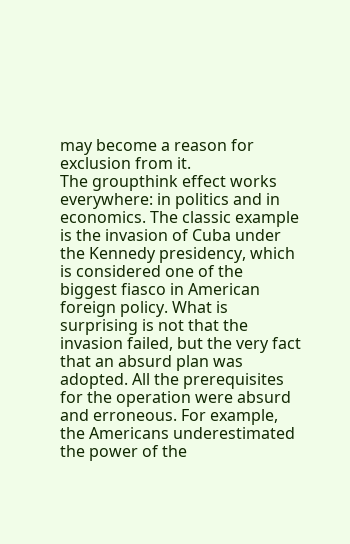may become a reason for exclusion from it.
The groupthink effect works everywhere: in politics and in economics. The classic example is the invasion of Cuba under the Kennedy presidency, which is considered one of the biggest fiasco in American foreign policy. What is surprising is not that the invasion failed, but the very fact that an absurd plan was adopted. All the prerequisites for the operation were absurd and erroneous. For example, the Americans underestimated the power of the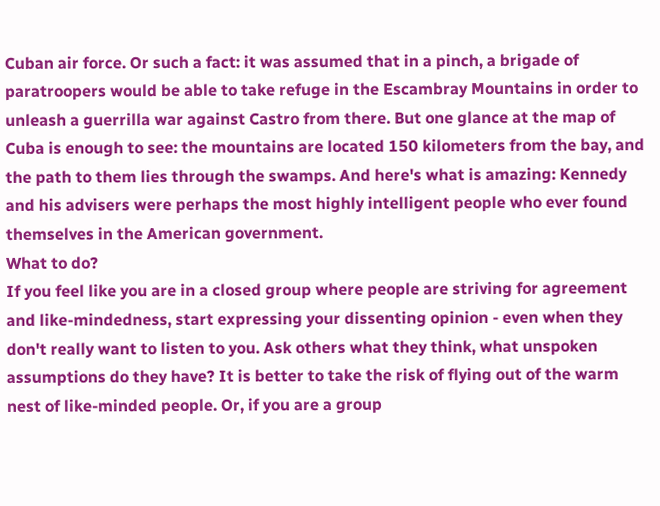Cuban air force. Or such a fact: it was assumed that in a pinch, a brigade of paratroopers would be able to take refuge in the Escambray Mountains in order to unleash a guerrilla war against Castro from there. But one glance at the map of Cuba is enough to see: the mountains are located 150 kilometers from the bay, and the path to them lies through the swamps. And here's what is amazing: Kennedy and his advisers were perhaps the most highly intelligent people who ever found themselves in the American government.
What to do?
If you feel like you are in a closed group where people are striving for agreement and like-mindedness, start expressing your dissenting opinion - even when they don't really want to listen to you. Ask others what they think, what unspoken assumptions do they have? It is better to take the risk of flying out of the warm nest of like-minded people. Or, if you are a group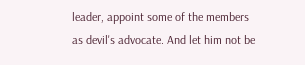leader, appoint some of the members as devil's advocate. And let him not be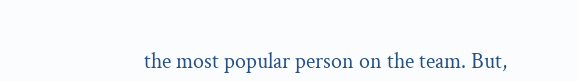the most popular person on the team. But,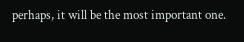perhaps, it will be the most important one.